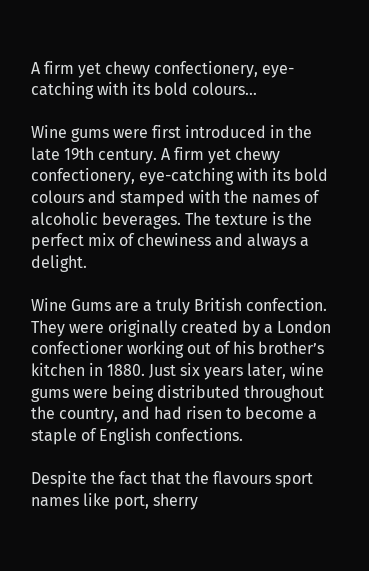A firm yet chewy confectionery, eye-catching with its bold colours…

Wine gums were first introduced in the late 19th century. A firm yet chewy confectionery, eye-catching with its bold colours and stamped with the names of alcoholic beverages. The texture is the perfect mix of chewiness and always a delight.

Wine Gums are a truly British confection. They were originally created by a London confectioner working out of his brother’s kitchen in 1880. Just six years later, wine gums were being distributed throughout the country, and had risen to become a staple of English confections.

Despite the fact that the flavours sport names like port, sherry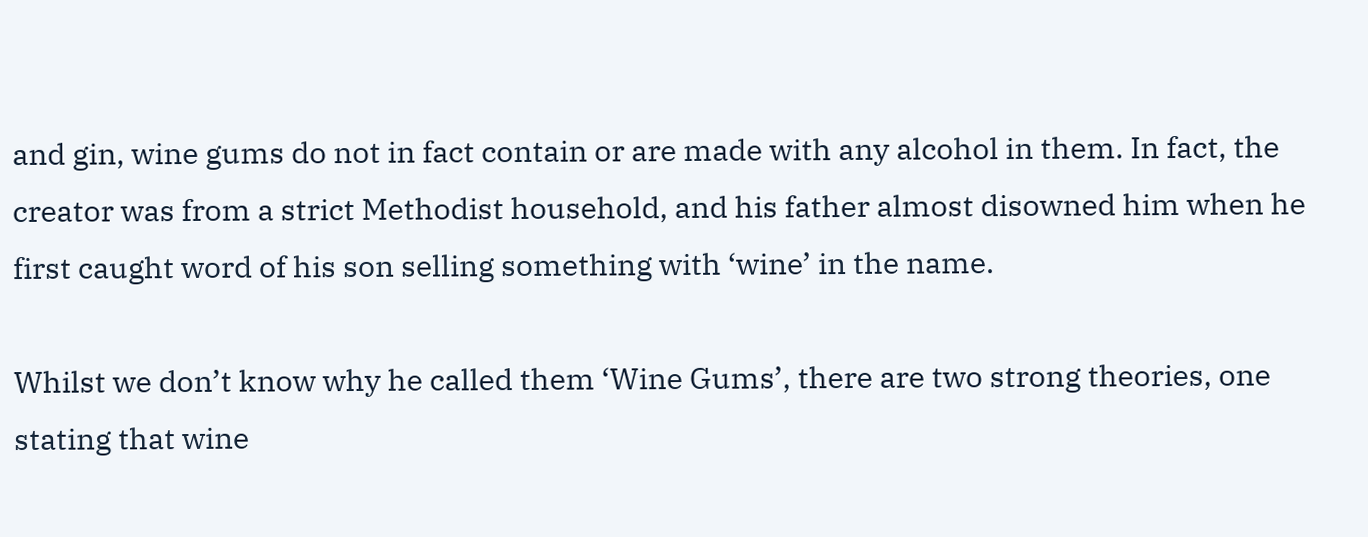and gin, wine gums do not in fact contain or are made with any alcohol in them. In fact, the creator was from a strict Methodist household, and his father almost disowned him when he first caught word of his son selling something with ‘wine’ in the name.

Whilst we don’t know why he called them ‘Wine Gums’, there are two strong theories, one stating that wine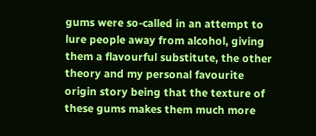gums were so-called in an attempt to lure people away from alcohol, giving them a flavourful substitute, the other theory and my personal favourite origin story being that the texture of these gums makes them much more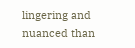lingering and nuanced than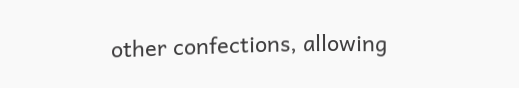other confections, allowing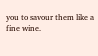you to savour them like a fine wine.